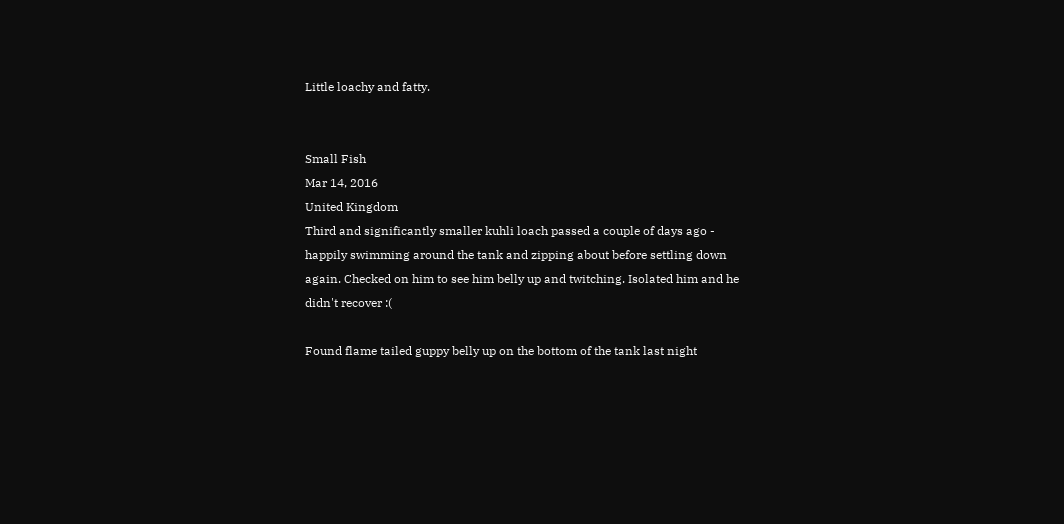Little loachy and fatty.


Small Fish
Mar 14, 2016
United Kingdom
Third and significantly smaller kuhli loach passed a couple of days ago - happily swimming around the tank and zipping about before settling down again. Checked on him to see him belly up and twitching. Isolated him and he didn't recover :(

Found flame tailed guppy belly up on the bottom of the tank last night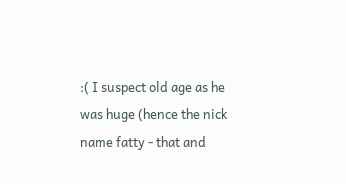:( I suspect old age as he was huge (hence the nick name fatty - that and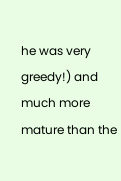he was very greedy!) and much more mature than the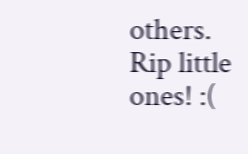others.
Rip little ones! :(